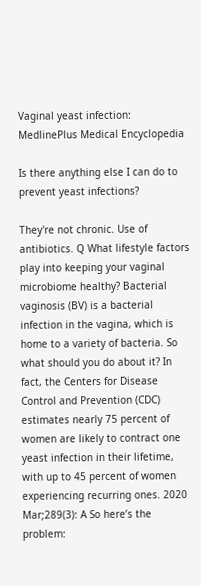Vaginal yeast infection: MedlinePlus Medical Encyclopedia

Is there anything else I can do to prevent yeast infections?

They're not chronic. Use of antibiotics. Q What lifestyle factors play into keeping your vaginal microbiome healthy? Bacterial vaginosis (BV) is a bacterial infection in the vagina, which is home to a variety of bacteria. So what should you do about it? In fact, the Centers for Disease Control and Prevention (CDC) estimates nearly 75 percent of women are likely to contract one yeast infection in their lifetime, with up to 45 percent of women experiencing recurring ones. 2020 Mar;289(3): A So here’s the problem: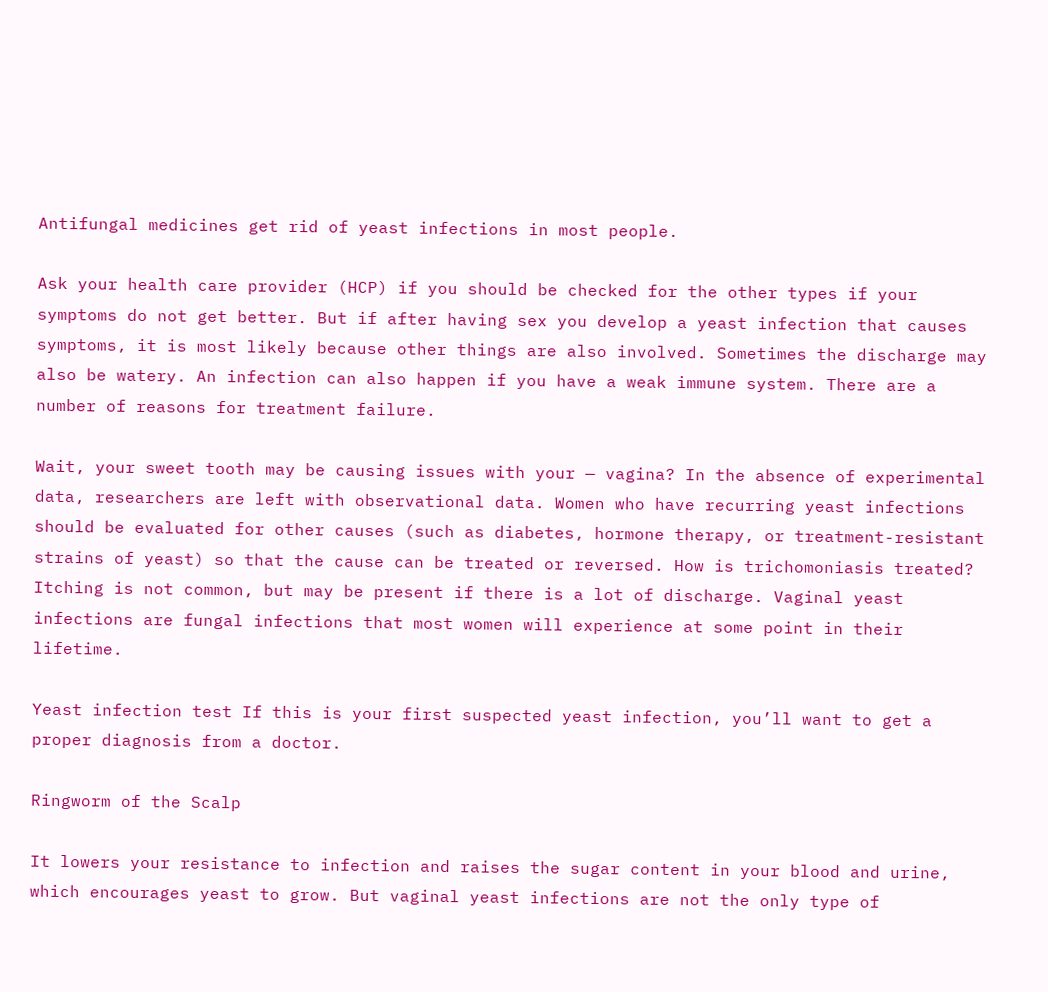Antifungal medicines get rid of yeast infections in most people.

Ask your health care provider (HCP) if you should be checked for the other types if your symptoms do not get better. But if after having sex you develop a yeast infection that causes symptoms, it is most likely because other things are also involved. Sometimes the discharge may also be watery. An infection can also happen if you have a weak immune system. There are a number of reasons for treatment failure.

Wait, your sweet tooth may be causing issues with your — vagina? In the absence of experimental data, researchers are left with observational data. Women who have recurring yeast infections should be evaluated for other causes (such as diabetes, hormone therapy, or treatment-resistant strains of yeast) so that the cause can be treated or reversed. How is trichomoniasis treated? Itching is not common, but may be present if there is a lot of discharge. Vaginal yeast infections are fungal infections that most women will experience at some point in their lifetime.

Yeast infection test If this is your first suspected yeast infection, you’ll want to get a proper diagnosis from a doctor.

Ringworm of the Scalp

It lowers your resistance to infection and raises the sugar content in your blood and urine, which encourages yeast to grow. But vaginal yeast infections are not the only type of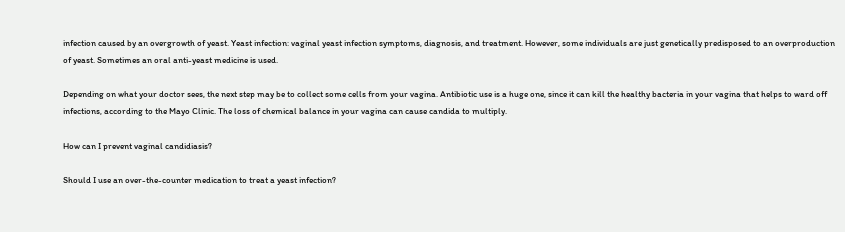infection caused by an overgrowth of yeast. Yeast infection: vaginal yeast infection symptoms, diagnosis, and treatment. However, some individuals are just genetically predisposed to an overproduction of yeast. Sometimes an oral anti-yeast medicine is used.

Depending on what your doctor sees, the next step may be to collect some cells from your vagina. Antibiotic use is a huge one, since it can kill the healthy bacteria in your vagina that helps to ward off infections, according to the Mayo Clinic. The loss of chemical balance in your vagina can cause candida to multiply.

How can I prevent vaginal candidiasis?

Should I use an over-the-counter medication to treat a yeast infection?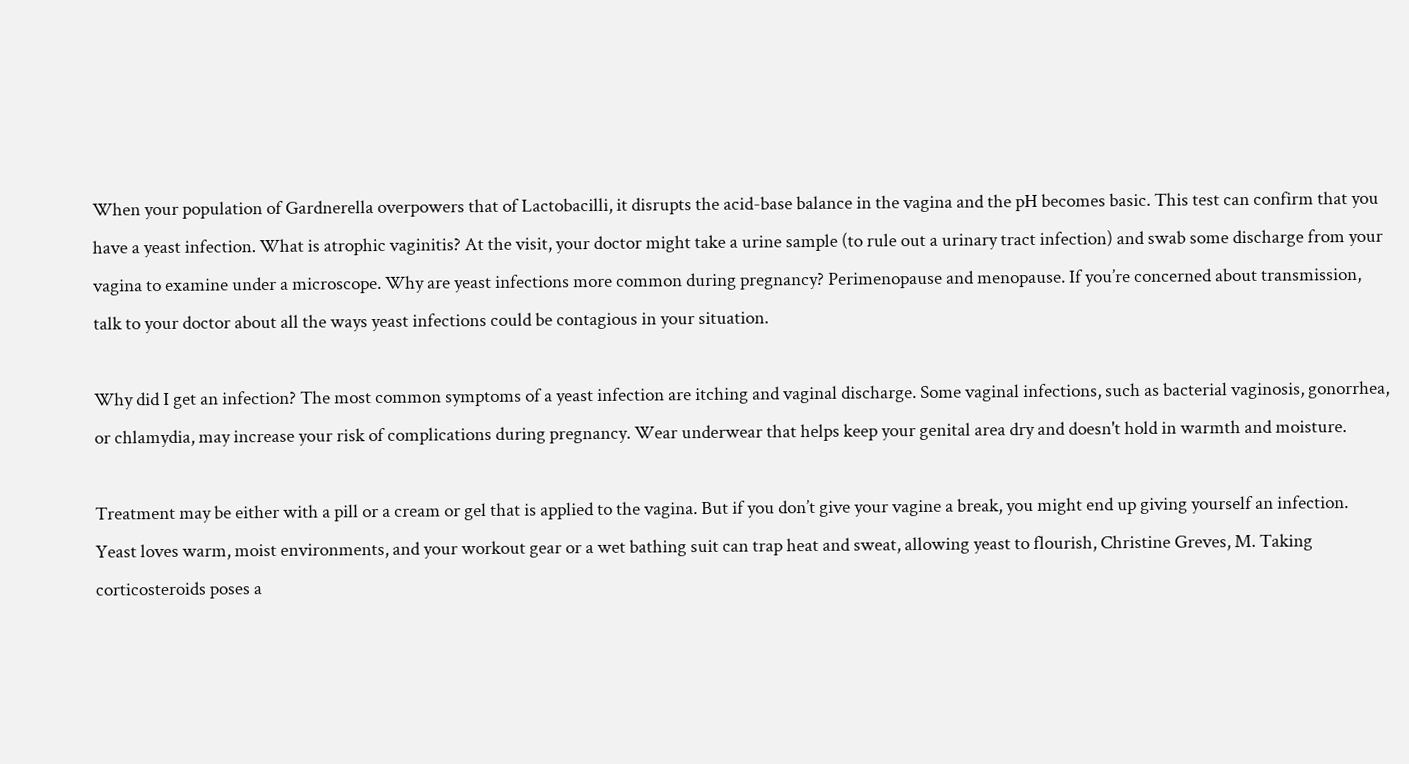When your population of Gardnerella overpowers that of Lactobacilli, it disrupts the acid-base balance in the vagina and the pH becomes basic. This test can confirm that you have a yeast infection. What is atrophic vaginitis? At the visit, your doctor might take a urine sample (to rule out a urinary tract infection) and swab some discharge from your vagina to examine under a microscope. Why are yeast infections more common during pregnancy? Perimenopause and menopause. If you’re concerned about transmission, talk to your doctor about all the ways yeast infections could be contagious in your situation.

Why did I get an infection? The most common symptoms of a yeast infection are itching and vaginal discharge. Some vaginal infections, such as bacterial vaginosis, gonorrhea, or chlamydia, may increase your risk of complications during pregnancy. Wear underwear that helps keep your genital area dry and doesn't hold in warmth and moisture.

Treatment may be either with a pill or a cream or gel that is applied to the vagina. But if you don’t give your vagine a break, you might end up giving yourself an infection. Yeast loves warm, moist environments, and your workout gear or a wet bathing suit can trap heat and sweat, allowing yeast to flourish, Christine Greves, M. Taking corticosteroids poses a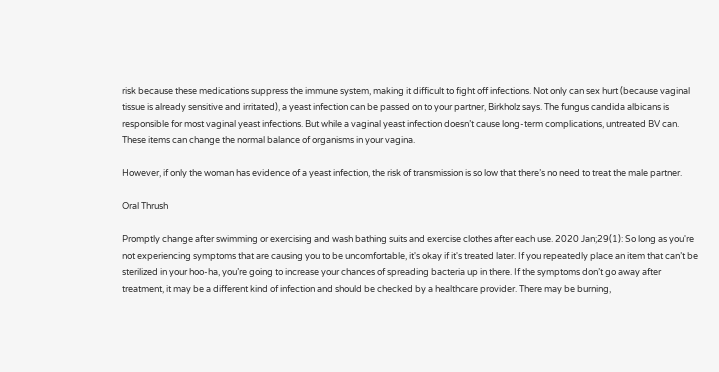risk because these medications suppress the immune system, making it difficult to fight off infections. Not only can sex hurt (because vaginal tissue is already sensitive and irritated), a yeast infection can be passed on to your partner, Birkholz says. The fungus candida albicans is responsible for most vaginal yeast infections. But while a vaginal yeast infection doesn’t cause long-term complications, untreated BV can. These items can change the normal balance of organisms in your vagina.

However, if only the woman has evidence of a yeast infection, the risk of transmission is so low that there’s no need to treat the male partner.

Oral Thrush

Promptly change after swimming or exercising and wash bathing suits and exercise clothes after each use. 2020 Jan;29(1): So long as you're not experiencing symptoms that are causing you to be uncomfortable, it's okay if it's treated later. If you repeatedly place an item that can’t be sterilized in your hoo-ha, you’re going to increase your chances of spreading bacteria up in there. If the symptoms don’t go away after treatment, it may be a different kind of infection and should be checked by a healthcare provider. There may be burning,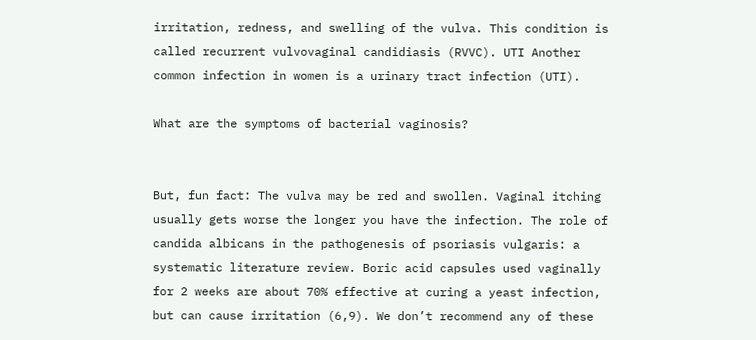irritation, redness, and swelling of the vulva. This condition is called recurrent vulvovaginal candidiasis (RVVC). UTI Another common infection in women is a urinary tract infection (UTI).

What are the symptoms of bacterial vaginosis?


But, fun fact: The vulva may be red and swollen. Vaginal itching usually gets worse the longer you have the infection. The role of candida albicans in the pathogenesis of psoriasis vulgaris: a systematic literature review. Boric acid capsules used vaginally for 2 weeks are about 70% effective at curing a yeast infection, but can cause irritation (6,9). We don’t recommend any of these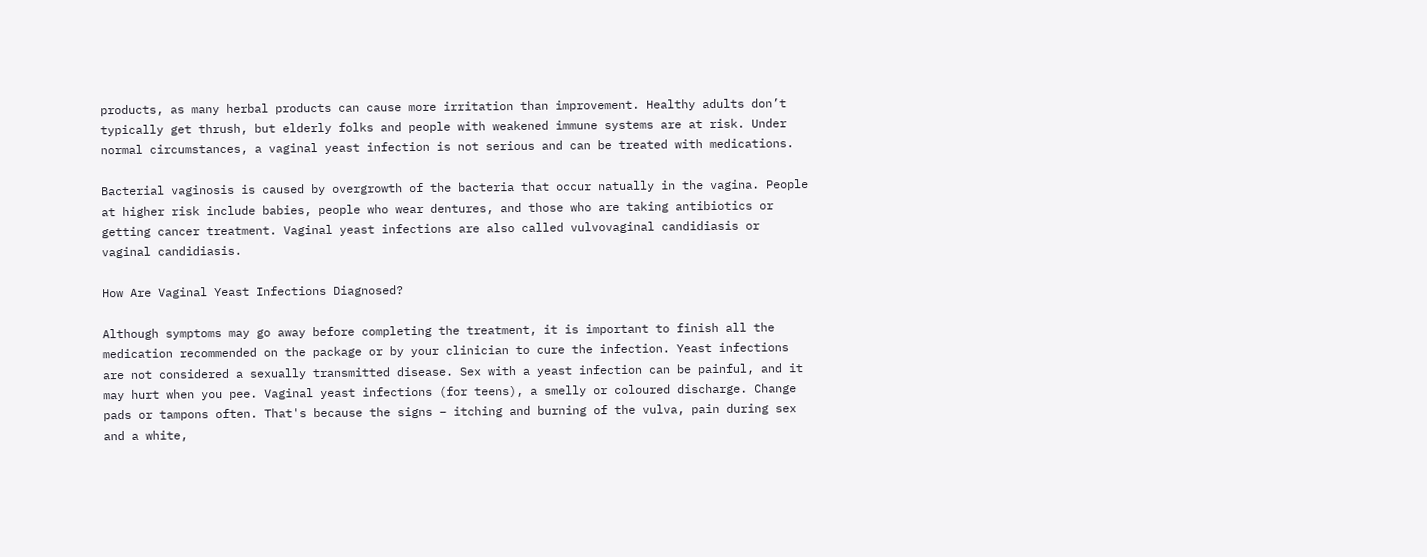products, as many herbal products can cause more irritation than improvement. Healthy adults don’t typically get thrush, but elderly folks and people with weakened immune systems are at risk. Under normal circumstances, a vaginal yeast infection is not serious and can be treated with medications.

Bacterial vaginosis is caused by overgrowth of the bacteria that occur natually in the vagina. People at higher risk include babies, people who wear dentures, and those who are taking antibiotics or getting cancer treatment. Vaginal yeast infections are also called vulvovaginal candidiasis or vaginal candidiasis.

How Are Vaginal Yeast Infections Diagnosed?

Although symptoms may go away before completing the treatment, it is important to finish all the medication recommended on the package or by your clinician to cure the infection. Yeast infections are not considered a sexually transmitted disease. Sex with a yeast infection can be painful, and it may hurt when you pee. Vaginal yeast infections (for teens), a smelly or coloured discharge. Change pads or tampons often. That's because the signs – itching and burning of the vulva, pain during sex and a white,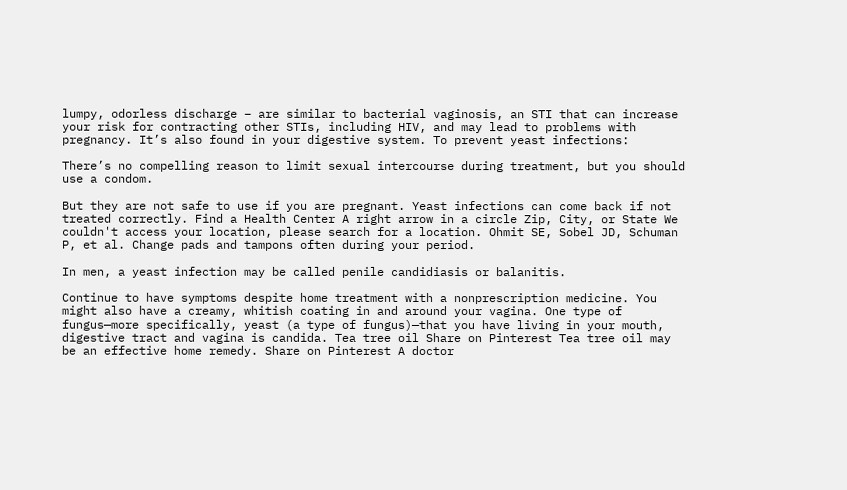lumpy, odorless discharge – are similar to bacterial vaginosis, an STI that can increase your risk for contracting other STIs, including HIV, and may lead to problems with pregnancy. It’s also found in your digestive system. To prevent yeast infections:

There’s no compelling reason to limit sexual intercourse during treatment, but you should use a condom.

But they are not safe to use if you are pregnant. Yeast infections can come back if not treated correctly. Find a Health Center A right arrow in a circle Zip, City, or State We couldn't access your location, please search for a location. Ohmit SE, Sobel JD, Schuman P, et al. Change pads and tampons often during your period.

In men, a yeast infection may be called penile candidiasis or balanitis.

Continue to have symptoms despite home treatment with a nonprescription medicine. You might also have a creamy, whitish coating in and around your vagina. One type of fungus—more specifically, yeast (a type of fungus)—that you have living in your mouth, digestive tract and vagina is candida. Tea tree oil Share on Pinterest Tea tree oil may be an effective home remedy. Share on Pinterest A doctor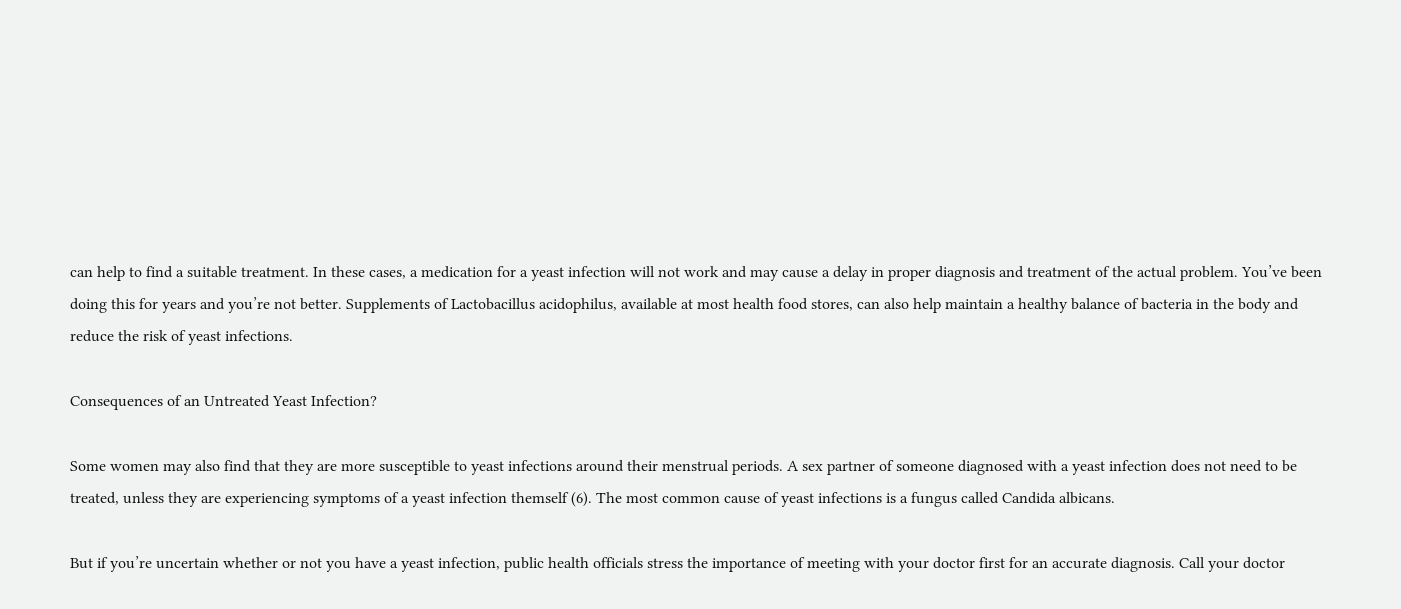can help to find a suitable treatment. In these cases, a medication for a yeast infection will not work and may cause a delay in proper diagnosis and treatment of the actual problem. You’ve been doing this for years and you’re not better. Supplements of Lactobacillus acidophilus, available at most health food stores, can also help maintain a healthy balance of bacteria in the body and reduce the risk of yeast infections.

Consequences of an Untreated Yeast Infection?

Some women may also find that they are more susceptible to yeast infections around their menstrual periods. A sex partner of someone diagnosed with a yeast infection does not need to be treated, unless they are experiencing symptoms of a yeast infection themself (6). The most common cause of yeast infections is a fungus called Candida albicans.

But if you’re uncertain whether or not you have a yeast infection, public health officials stress the importance of meeting with your doctor first for an accurate diagnosis. Call your doctor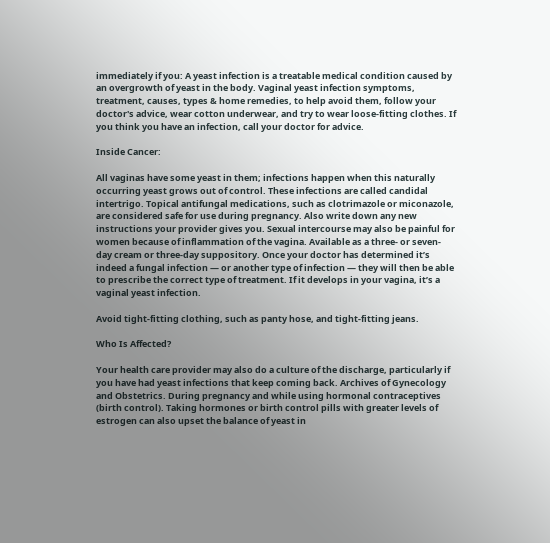immediately if you: A yeast infection is a treatable medical condition caused by an overgrowth of yeast in the body. Vaginal yeast infection symptoms, treatment, causes, types & home remedies, to help avoid them, follow your doctor's advice, wear cotton underwear, and try to wear loose-fitting clothes. If you think you have an infection, call your doctor for advice.

Inside Cancer:

All vaginas have some yeast in them; infections happen when this naturally occurring yeast grows out of control. These infections are called candidal intertrigo. Topical antifungal medications, such as clotrimazole or miconazole, are considered safe for use during pregnancy. Also write down any new instructions your provider gives you. Sexual intercourse may also be painful for women because of inflammation of the vagina. Available as a three- or seven-day cream or three-day suppository. Once your doctor has determined it’s indeed a fungal infection — or another type of infection — they will then be able to prescribe the correct type of treatment. If it develops in your vagina, it’s a vaginal yeast infection.

Avoid tight-fitting clothing, such as panty hose, and tight-fitting jeans.

Who Is Affected?

Your health care provider may also do a culture of the discharge, particularly if you have had yeast infections that keep coming back. Archives of Gynecology and Obstetrics. During pregnancy and while using hormonal contraceptives (birth control). Taking hormones or birth control pills with greater levels of estrogen can also upset the balance of yeast in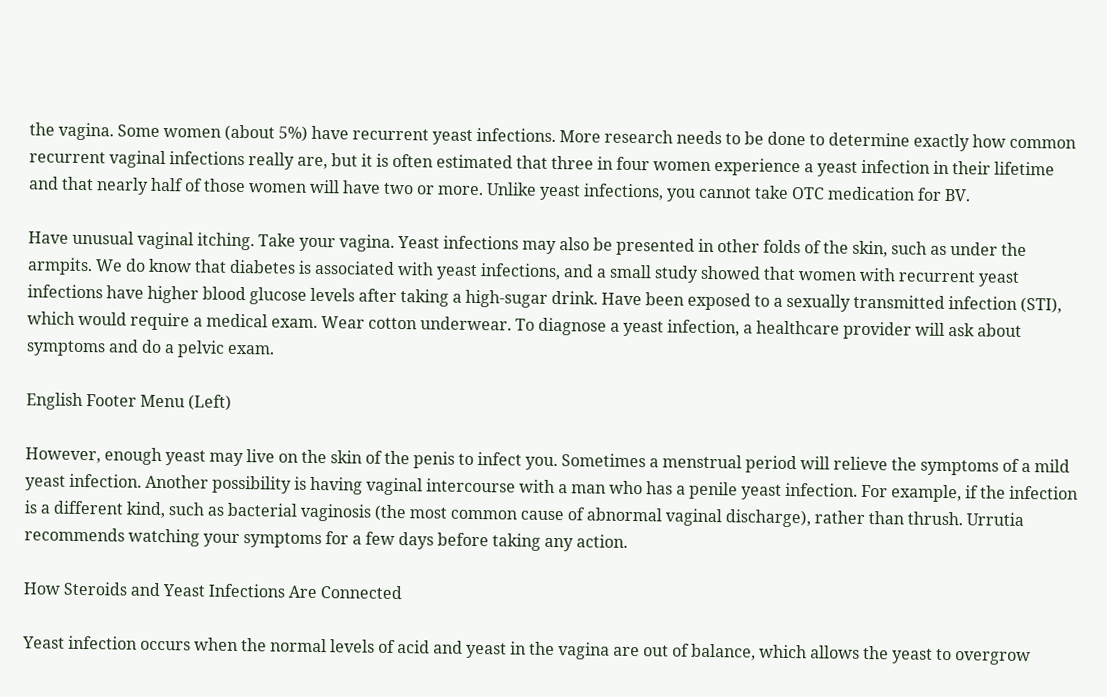the vagina. Some women (about 5%) have recurrent yeast infections. More research needs to be done to determine exactly how common recurrent vaginal infections really are, but it is often estimated that three in four women experience a yeast infection in their lifetime and that nearly half of those women will have two or more. Unlike yeast infections, you cannot take OTC medication for BV.

Have unusual vaginal itching. Take your vagina. Yeast infections may also be presented in other folds of the skin, such as under the armpits. We do know that diabetes is associated with yeast infections, and a small study showed that women with recurrent yeast infections have higher blood glucose levels after taking a high-sugar drink. Have been exposed to a sexually transmitted infection (STI), which would require a medical exam. Wear cotton underwear. To diagnose a yeast infection, a healthcare provider will ask about symptoms and do a pelvic exam.

English Footer Menu (Left)

However, enough yeast may live on the skin of the penis to infect you. Sometimes a menstrual period will relieve the symptoms of a mild yeast infection. Another possibility is having vaginal intercourse with a man who has a penile yeast infection. For example, if the infection is a different kind, such as bacterial vaginosis (the most common cause of abnormal vaginal discharge), rather than thrush. Urrutia recommends watching your symptoms for a few days before taking any action.

How Steroids and Yeast Infections Are Connected

Yeast infection occurs when the normal levels of acid and yeast in the vagina are out of balance, which allows the yeast to overgrow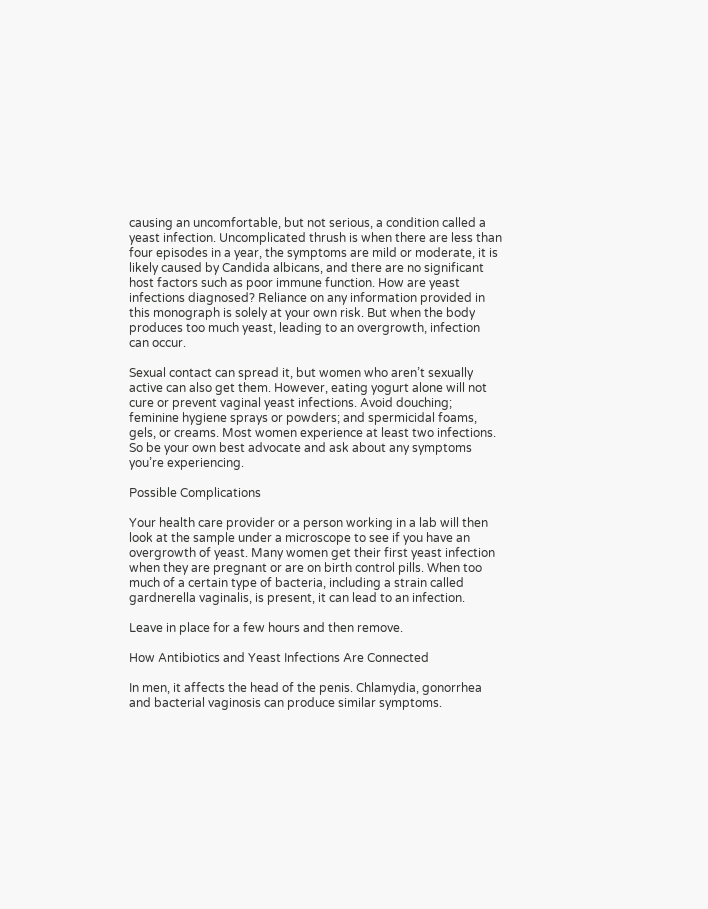causing an uncomfortable, but not serious, a condition called a yeast infection. Uncomplicated thrush is when there are less than four episodes in a year, the symptoms are mild or moderate, it is likely caused by Candida albicans, and there are no significant host factors such as poor immune function. How are yeast infections diagnosed? Reliance on any information provided in this monograph is solely at your own risk. But when the body produces too much yeast, leading to an overgrowth, infection can occur.

Sexual contact can spread it, but women who aren’t sexually active can also get them. However, eating yogurt alone will not cure or prevent vaginal yeast infections. Avoid douching; feminine hygiene sprays or powders; and spermicidal foams, gels, or creams. Most women experience at least two infections. So be your own best advocate and ask about any symptoms you’re experiencing.

Possible Complications

Your health care provider or a person working in a lab will then look at the sample under a microscope to see if you have an overgrowth of yeast. Many women get their first yeast infection when they are pregnant or are on birth control pills. When too much of a certain type of bacteria, including a strain called gardnerella vaginalis, is present, it can lead to an infection.

Leave in place for a few hours and then remove.

How Antibiotics and Yeast Infections Are Connected

In men, it affects the head of the penis. Chlamydia, gonorrhea and bacterial vaginosis can produce similar symptoms.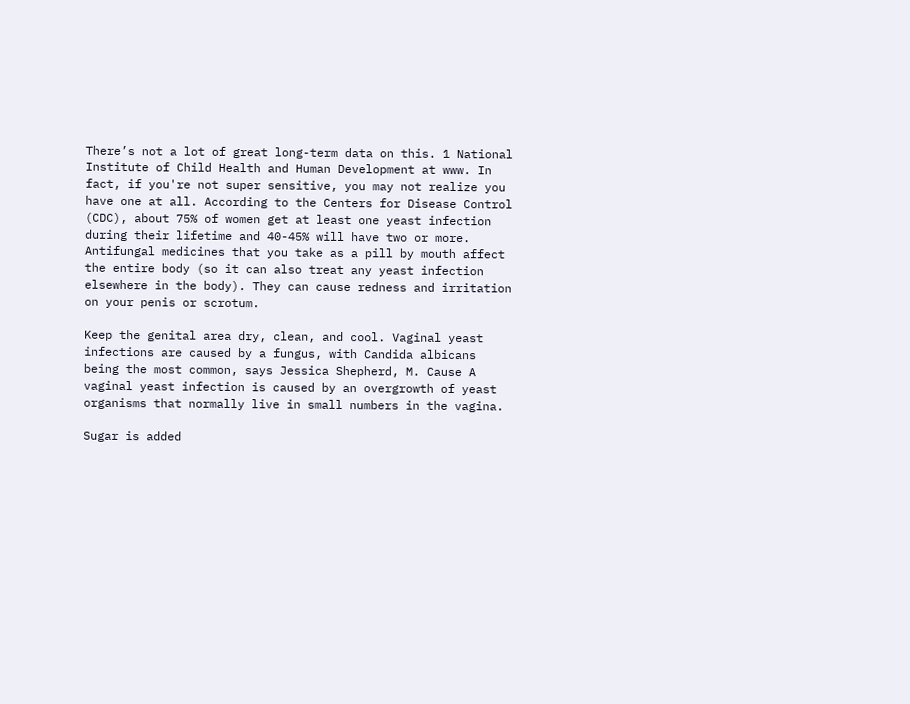There’s not a lot of great long-term data on this. 1 National Institute of Child Health and Human Development at www. In fact, if you're not super sensitive, you may not realize you have one at all. According to the Centers for Disease Control (CDC), about 75% of women get at least one yeast infection during their lifetime and 40-45% will have two or more. Antifungal medicines that you take as a pill by mouth affect the entire body (so it can also treat any yeast infection elsewhere in the body). They can cause redness and irritation on your penis or scrotum.

Keep the genital area dry, clean, and cool. Vaginal yeast infections are caused by a fungus, with Candida albicans being the most common, says Jessica Shepherd, M. Cause A vaginal yeast infection is caused by an overgrowth of yeast organisms that normally live in small numbers in the vagina.

Sugar is added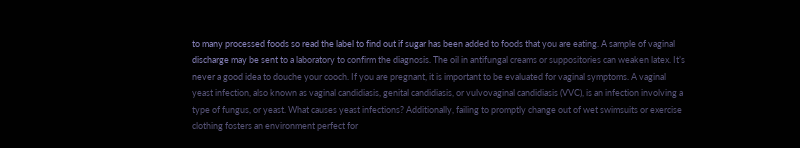to many processed foods so read the label to find out if sugar has been added to foods that you are eating. A sample of vaginal discharge may be sent to a laboratory to confirm the diagnosis. The oil in antifungal creams or suppositories can weaken latex. It’s never a good idea to douche your cooch. If you are pregnant, it is important to be evaluated for vaginal symptoms. A vaginal yeast infection, also known as vaginal candidiasis, genital candidiasis, or vulvovaginal candidiasis (VVC), is an infection involving a type of fungus, or yeast. What causes yeast infections? Additionally, failing to promptly change out of wet swimsuits or exercise clothing fosters an environment perfect for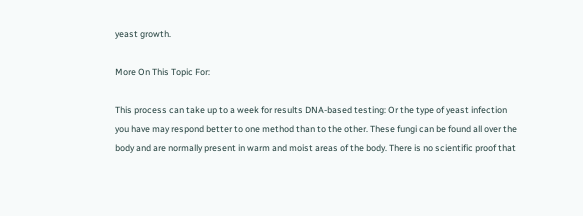yeast growth.

More On This Topic For:

This process can take up to a week for results DNA-based testing: Or the type of yeast infection you have may respond better to one method than to the other. These fungi can be found all over the body and are normally present in warm and moist areas of the body. There is no scientific proof that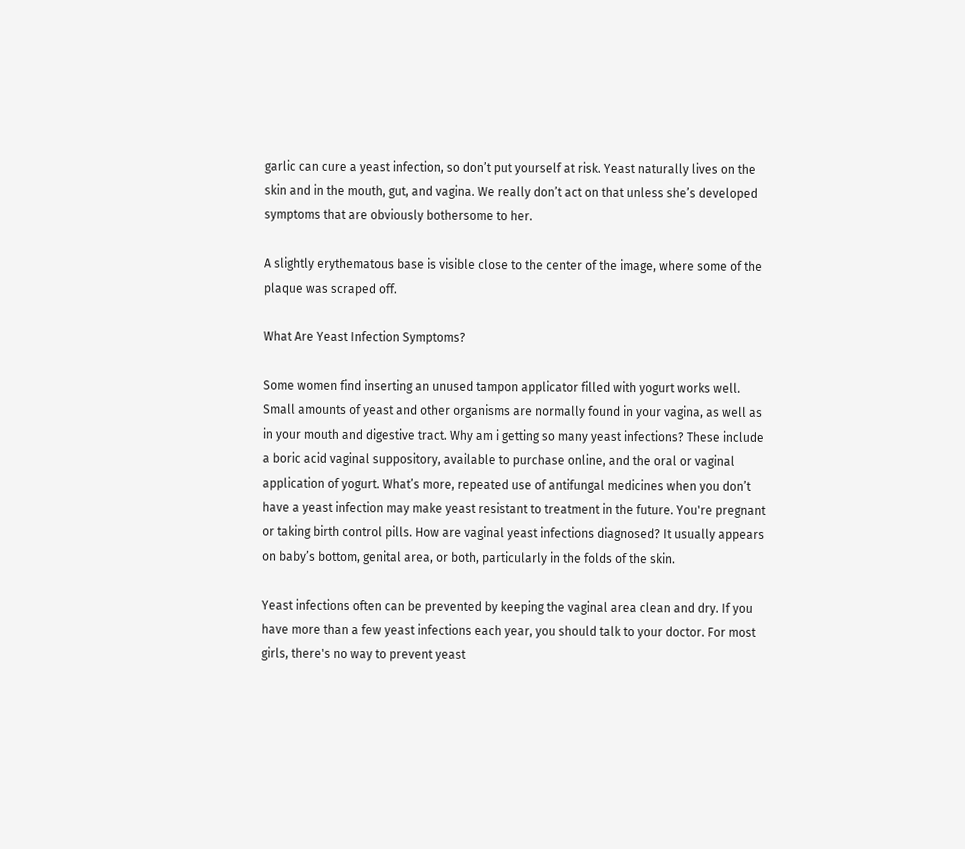garlic can cure a yeast infection, so don’t put yourself at risk. Yeast naturally lives on the skin and in the mouth, gut, and vagina. We really don’t act on that unless she’s developed symptoms that are obviously bothersome to her.

A slightly erythematous base is visible close to the center of the image, where some of the plaque was scraped off.

What Are Yeast Infection Symptoms?

Some women find inserting an unused tampon applicator filled with yogurt works well. Small amounts of yeast and other organisms are normally found in your vagina, as well as in your mouth and digestive tract. Why am i getting so many yeast infections? These include a boric acid vaginal suppository, available to purchase online, and the oral or vaginal application of yogurt. What’s more, repeated use of antifungal medicines when you don’t have a yeast infection may make yeast resistant to treatment in the future. You're pregnant or taking birth control pills. How are vaginal yeast infections diagnosed? It usually appears on baby’s bottom, genital area, or both, particularly in the folds of the skin.

Yeast infections often can be prevented by keeping the vaginal area clean and dry. If you have more than a few yeast infections each year, you should talk to your doctor. For most girls, there's no way to prevent yeast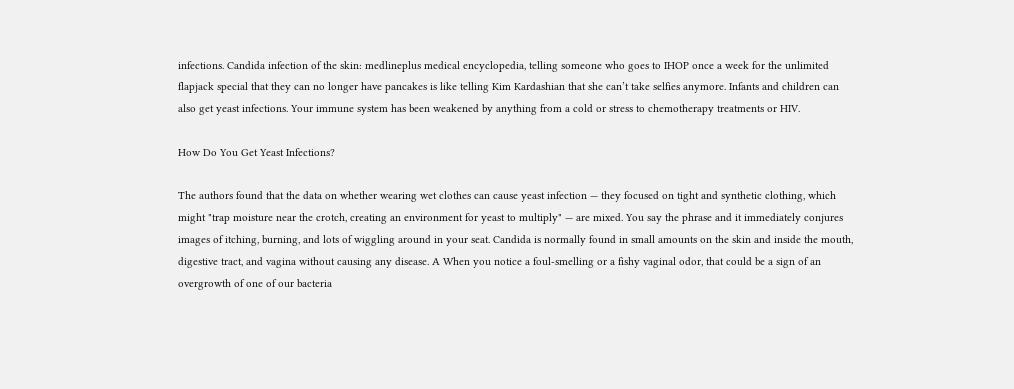infections. Candida infection of the skin: medlineplus medical encyclopedia, telling someone who goes to IHOP once a week for the unlimited flapjack special that they can no longer have pancakes is like telling Kim Kardashian that she can’t take selfies anymore. Infants and children can also get yeast infections. Your immune system has been weakened by anything from a cold or stress to chemotherapy treatments or HIV.

How Do You Get Yeast Infections?

The authors found that the data on whether wearing wet clothes can cause yeast infection — they focused on tight and synthetic clothing, which might "trap moisture near the crotch, creating an environment for yeast to multiply" — are mixed. You say the phrase and it immediately conjures images of itching, burning, and lots of wiggling around in your seat. Candida is normally found in small amounts on the skin and inside the mouth, digestive tract, and vagina without causing any disease. A When you notice a foul-smelling or a fishy vaginal odor, that could be a sign of an overgrowth of one of our bacteria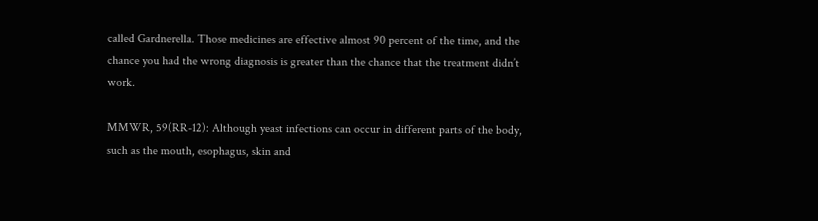called Gardnerella. Those medicines are effective almost 90 percent of the time, and the chance you had the wrong diagnosis is greater than the chance that the treatment didn’t work.

MMWR, 59(RR-12): Although yeast infections can occur in different parts of the body, such as the mouth, esophagus, skin and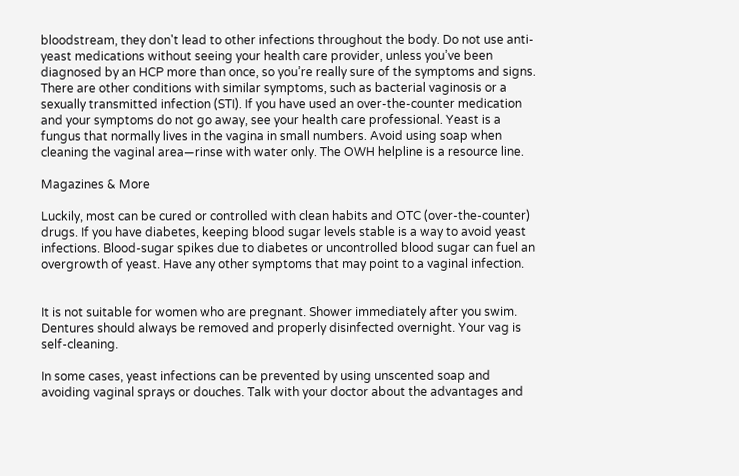bloodstream, they don't lead to other infections throughout the body. Do not use anti-yeast medications without seeing your health care provider, unless you’ve been diagnosed by an HCP more than once, so you’re really sure of the symptoms and signs. There are other conditions with similar symptoms, such as bacterial vaginosis or a sexually transmitted infection (STI). If you have used an over-the-counter medication and your symptoms do not go away, see your health care professional. Yeast is a fungus that normally lives in the vagina in small numbers. Avoid using soap when cleaning the vaginal area—rinse with water only. The OWH helpline is a resource line.

Magazines & More

Luckily, most can be cured or controlled with clean habits and OTC (over-the-counter) drugs. If you have diabetes, keeping blood sugar levels stable is a way to avoid yeast infections. Blood-sugar spikes due to diabetes or uncontrolled blood sugar can fuel an overgrowth of yeast. Have any other symptoms that may point to a vaginal infection.


It is not suitable for women who are pregnant. Shower immediately after you swim. Dentures should always be removed and properly disinfected overnight. Your vag is self-cleaning.

In some cases, yeast infections can be prevented by using unscented soap and avoiding vaginal sprays or douches. Talk with your doctor about the advantages and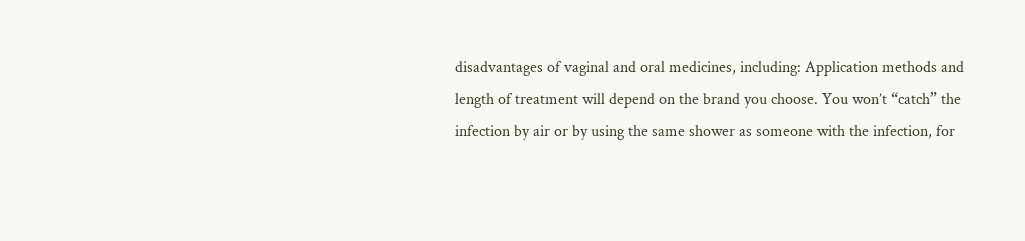disadvantages of vaginal and oral medicines, including: Application methods and length of treatment will depend on the brand you choose. You won’t “catch” the infection by air or by using the same shower as someone with the infection, for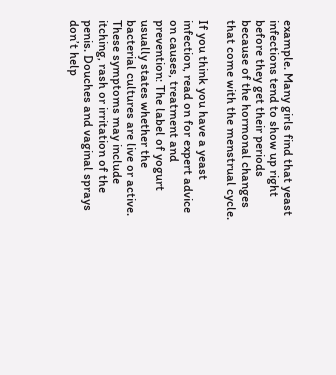example. Many girls find that yeast infections tend to show up right before they get their periods because of the hormonal changes that come with the menstrual cycle.

If you think you have a yeast infection, read on for expert advice on causes, treatment and prevention: The label of yogurt usually states whether the bacterial cultures are live or active. These symptoms may include itching, rash or irritation of the penis. Douches and vaginal sprays don’t help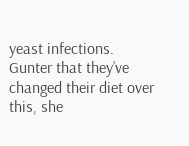yeast infections. Gunter that they’ve changed their diet over this, she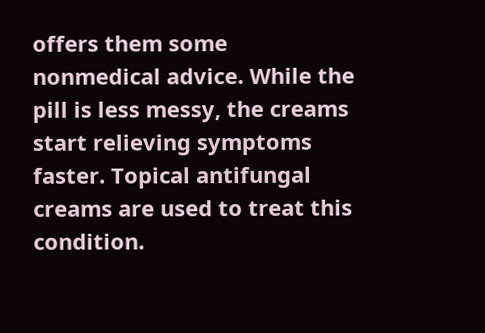offers them some nonmedical advice. While the pill is less messy, the creams start relieving symptoms faster. Topical antifungal creams are used to treat this condition.